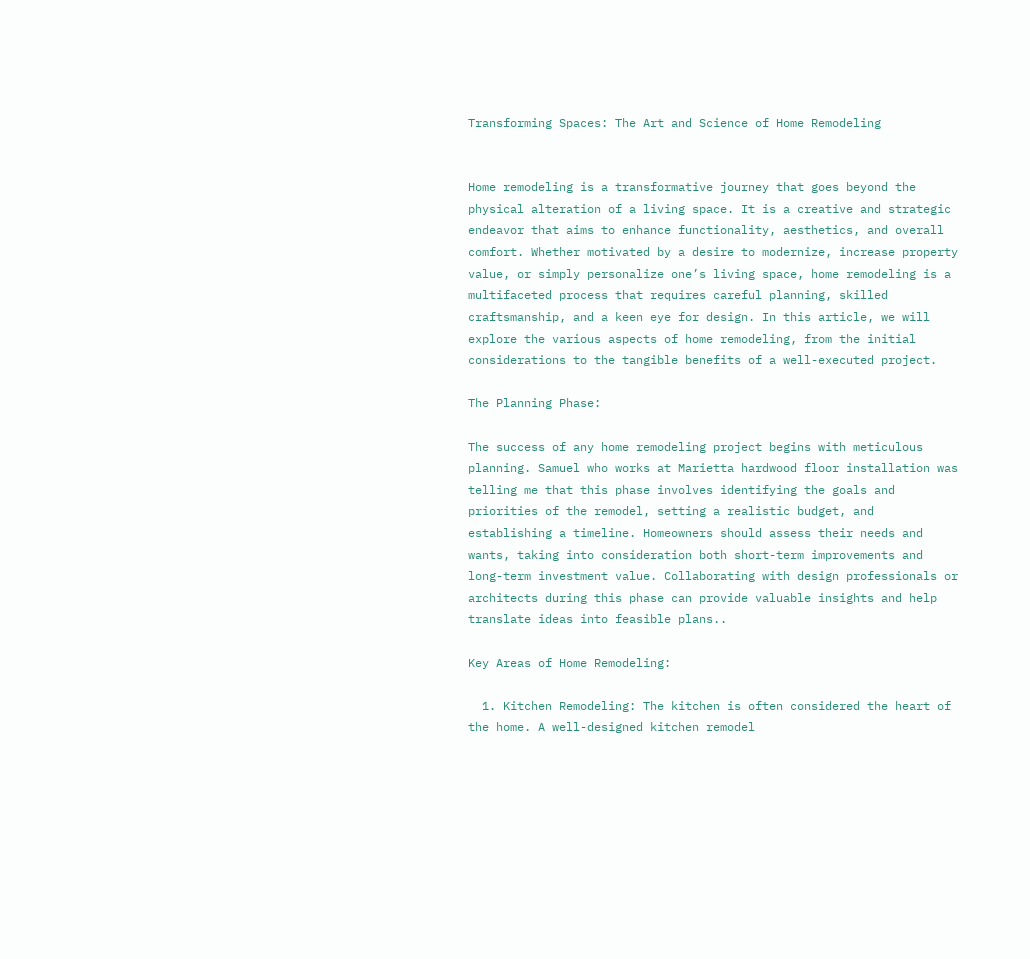Transforming Spaces: The Art and Science of Home Remodeling


Home remodeling is a transformative journey that goes beyond the physical alteration of a living space. It is a creative and strategic endeavor that aims to enhance functionality, aesthetics, and overall comfort. Whether motivated by a desire to modernize, increase property value, or simply personalize one’s living space, home remodeling is a multifaceted process that requires careful planning, skilled craftsmanship, and a keen eye for design. In this article, we will explore the various aspects of home remodeling, from the initial considerations to the tangible benefits of a well-executed project.

The Planning Phase:

The success of any home remodeling project begins with meticulous planning. Samuel who works at Marietta hardwood floor installation was telling me that this phase involves identifying the goals and priorities of the remodel, setting a realistic budget, and establishing a timeline. Homeowners should assess their needs and wants, taking into consideration both short-term improvements and long-term investment value. Collaborating with design professionals or architects during this phase can provide valuable insights and help translate ideas into feasible plans..

Key Areas of Home Remodeling:

  1. Kitchen Remodeling: The kitchen is often considered the heart of the home. A well-designed kitchen remodel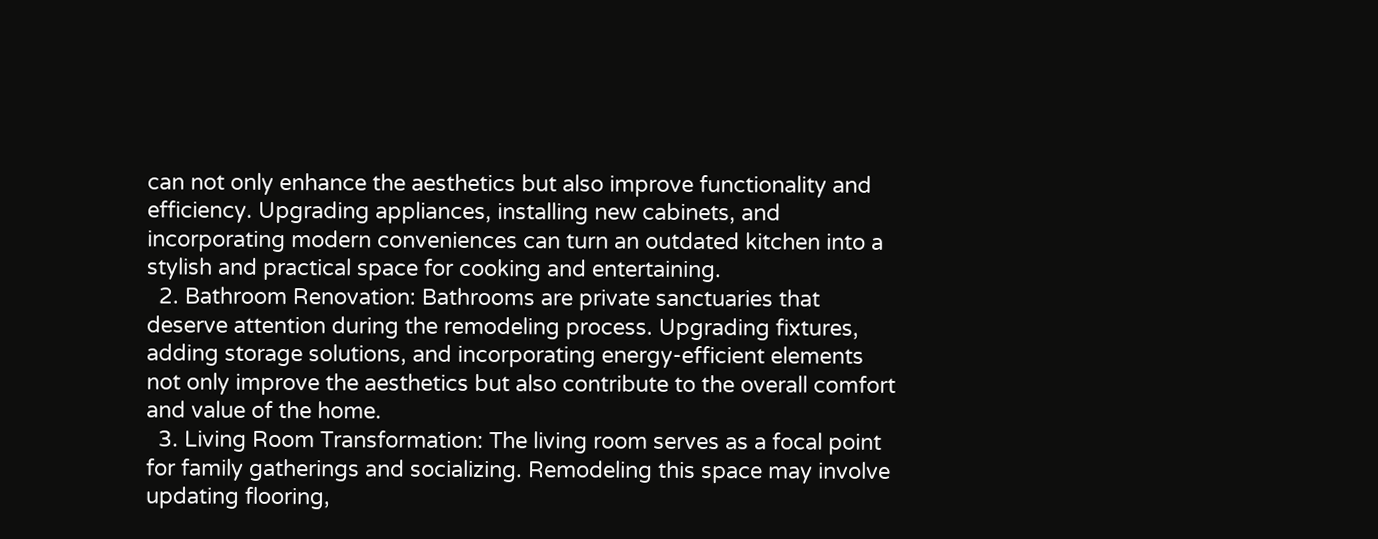can not only enhance the aesthetics but also improve functionality and efficiency. Upgrading appliances, installing new cabinets, and incorporating modern conveniences can turn an outdated kitchen into a stylish and practical space for cooking and entertaining.
  2. Bathroom Renovation: Bathrooms are private sanctuaries that deserve attention during the remodeling process. Upgrading fixtures, adding storage solutions, and incorporating energy-efficient elements not only improve the aesthetics but also contribute to the overall comfort and value of the home.
  3. Living Room Transformation: The living room serves as a focal point for family gatherings and socializing. Remodeling this space may involve updating flooring,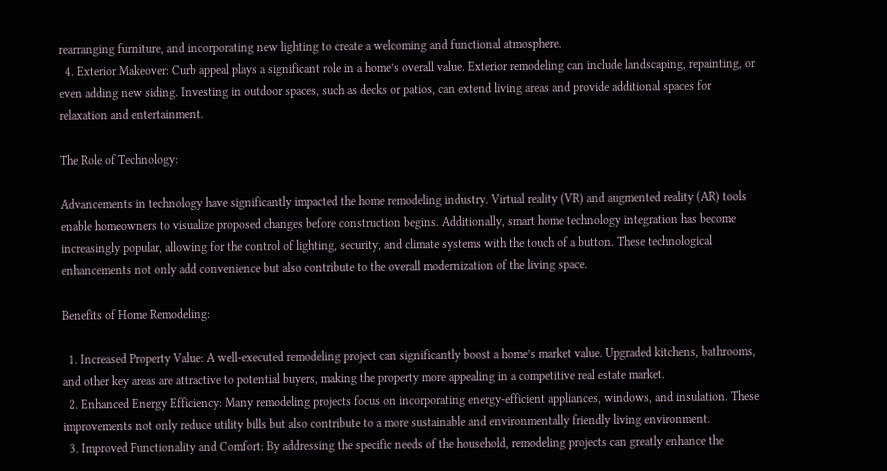rearranging furniture, and incorporating new lighting to create a welcoming and functional atmosphere.
  4. Exterior Makeover: Curb appeal plays a significant role in a home’s overall value. Exterior remodeling can include landscaping, repainting, or even adding new siding. Investing in outdoor spaces, such as decks or patios, can extend living areas and provide additional spaces for relaxation and entertainment.

The Role of Technology:

Advancements in technology have significantly impacted the home remodeling industry. Virtual reality (VR) and augmented reality (AR) tools enable homeowners to visualize proposed changes before construction begins. Additionally, smart home technology integration has become increasingly popular, allowing for the control of lighting, security, and climate systems with the touch of a button. These technological enhancements not only add convenience but also contribute to the overall modernization of the living space.

Benefits of Home Remodeling:

  1. Increased Property Value: A well-executed remodeling project can significantly boost a home’s market value. Upgraded kitchens, bathrooms, and other key areas are attractive to potential buyers, making the property more appealing in a competitive real estate market.
  2. Enhanced Energy Efficiency: Many remodeling projects focus on incorporating energy-efficient appliances, windows, and insulation. These improvements not only reduce utility bills but also contribute to a more sustainable and environmentally friendly living environment.
  3. Improved Functionality and Comfort: By addressing the specific needs of the household, remodeling projects can greatly enhance the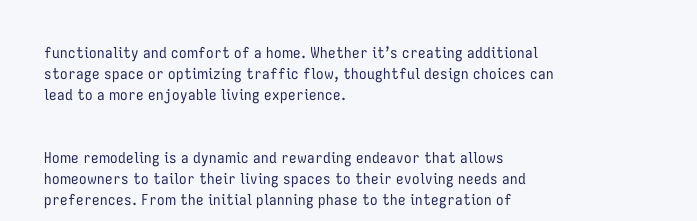functionality and comfort of a home. Whether it’s creating additional storage space or optimizing traffic flow, thoughtful design choices can lead to a more enjoyable living experience.


Home remodeling is a dynamic and rewarding endeavor that allows homeowners to tailor their living spaces to their evolving needs and preferences. From the initial planning phase to the integration of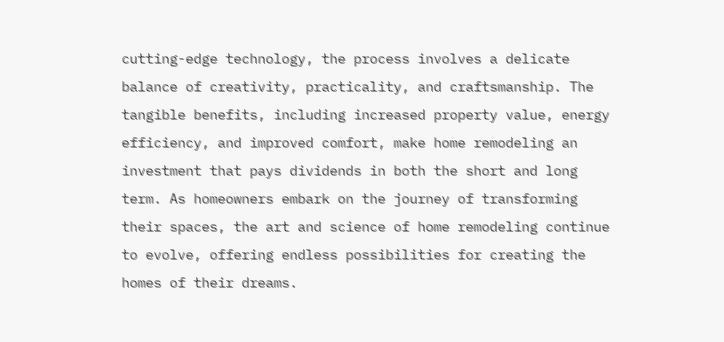cutting-edge technology, the process involves a delicate balance of creativity, practicality, and craftsmanship. The tangible benefits, including increased property value, energy efficiency, and improved comfort, make home remodeling an investment that pays dividends in both the short and long term. As homeowners embark on the journey of transforming their spaces, the art and science of home remodeling continue to evolve, offering endless possibilities for creating the homes of their dreams.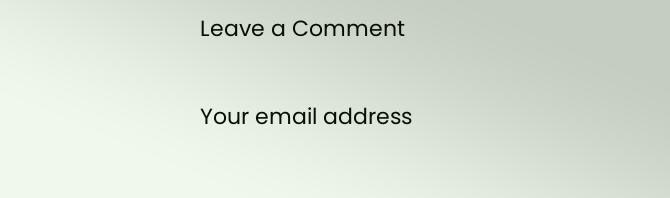Leave a Comment

Your email address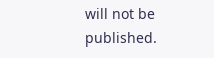will not be published.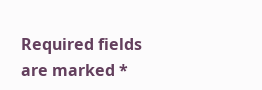Required fields are marked *